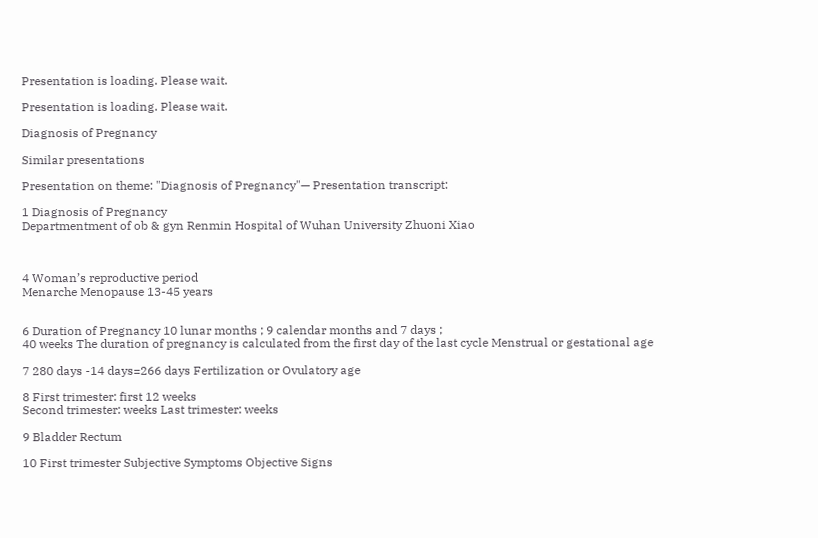Presentation is loading. Please wait.

Presentation is loading. Please wait.

Diagnosis of Pregnancy

Similar presentations

Presentation on theme: "Diagnosis of Pregnancy"— Presentation transcript:

1 Diagnosis of Pregnancy
Departmentment of ob & gyn Renmin Hospital of Wuhan University Zhuoni Xiao



4 Woman’s reproductive period
Menarche Menopause 13-45 years


6 Duration of Pregnancy 10 lunar months ; 9 calendar months and 7 days ;
40 weeks The duration of pregnancy is calculated from the first day of the last cycle Menstrual or gestational age

7 280 days -14 days=266 days Fertilization or Ovulatory age

8 First trimester: first 12 weeks
Second trimester: weeks Last trimester: weeks

9 Bladder Rectum

10 First trimester Subjective Symptoms Objective Signs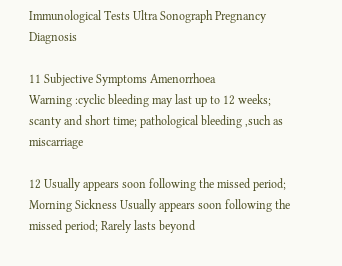Immunological Tests Ultra Sonograph Pregnancy Diagnosis

11 Subjective Symptoms Amenorrhoea
Warning :cyclic bleeding may last up to 12 weeks; scanty and short time; pathological bleeding ,such as miscarriage

12 Usually appears soon following the missed period;
Morning Sickness Usually appears soon following the missed period; Rarely lasts beyond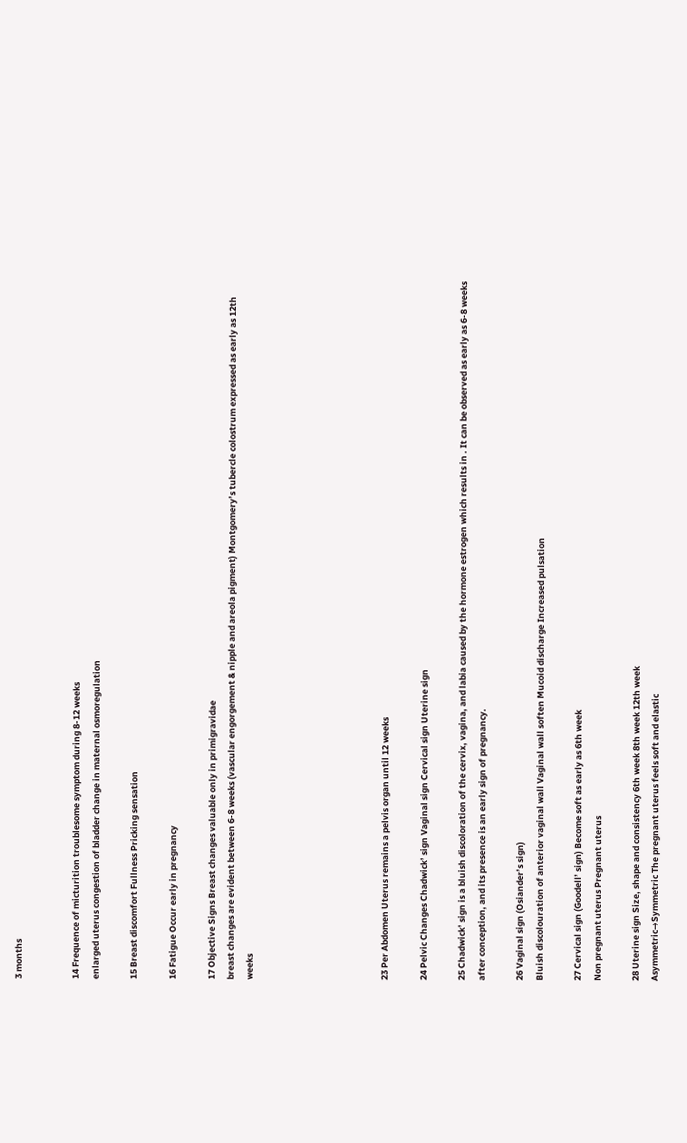3 months


14 Frequence of micturition troublesome symptom during 8-12 weeks
enlarged uterus congestion of bladder change in maternal osmoregulation

15 Breast discomfort Fullness Pricking sensation

16 Fatigue Occur early in pregnancy

17 Objective Signs Breast changes valuable only in primigravidae
breast changes are evident between 6-8 weeks (vascular engorgement & nipple and areola pigment) Montgomery’s tubercle colostrum expressed as early as 12th weeks






23 Per Abdomen Uterus remains a pelvis organ until 12 weeks

24 Pelvic Changes Chadwick’ sign Vaginal sign Cervical sign Uterine sign

25 Chadwick’ sign is a bluish discoloration of the cervix, vagina, and labia caused by the hormone estrogen which results in . It can be observed as early as 6-8 weeks after conception, and its presence is an early sign of pregnancy.

26 Vaginal sign (Osiander’s sign)
Bluish discolouration of anterior vaginal wall Vaginal wall soften Mucoid discharge Increased pulsation

27 Cervical sign (Goodell’ sign) Become soft as early as 6th week
Non pregnant uterus Pregnant uterus

28 Uterine sign Size, shape and consistency 6th week 8th week 12th week
Asymmetric→Symmetric The pregnant uterus feels soft and elastic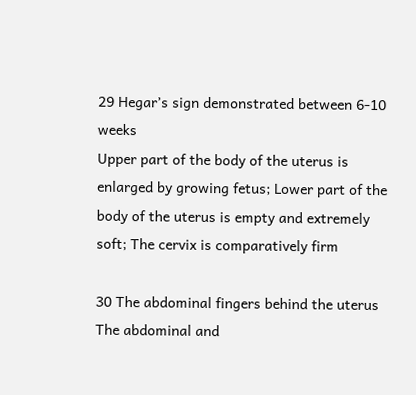29 Hegar’s sign demonstrated between 6-10 weeks
Upper part of the body of the uterus is enlarged by growing fetus; Lower part of the body of the uterus is empty and extremely soft; The cervix is comparatively firm

30 The abdominal fingers behind the uterus
The abdominal and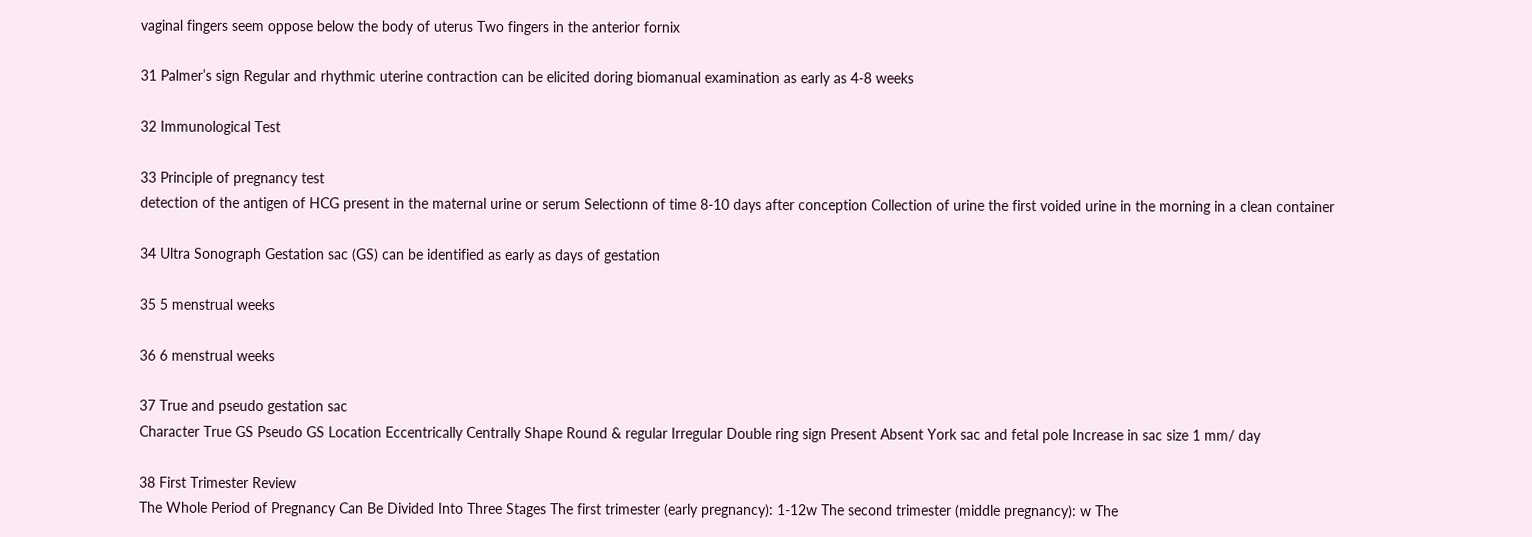vaginal fingers seem oppose below the body of uterus Two fingers in the anterior fornix

31 Palmer’s sign Regular and rhythmic uterine contraction can be elicited doring biomanual examination as early as 4-8 weeks

32 Immunological Test

33 Principle of pregnancy test
detection of the antigen of HCG present in the maternal urine or serum Selectionn of time 8-10 days after conception Collection of urine the first voided urine in the morning in a clean container

34 Ultra Sonograph Gestation sac (GS) can be identified as early as days of gestation

35 5 menstrual weeks

36 6 menstrual weeks

37 True and pseudo gestation sac
Character True GS Pseudo GS Location Eccentrically Centrally Shape Round & regular Irregular Double ring sign Present Absent York sac and fetal pole Increase in sac size 1 mm/ day

38 First Trimester Review
The Whole Period of Pregnancy Can Be Divided Into Three Stages The first trimester (early pregnancy): 1-12w The second trimester (middle pregnancy): w The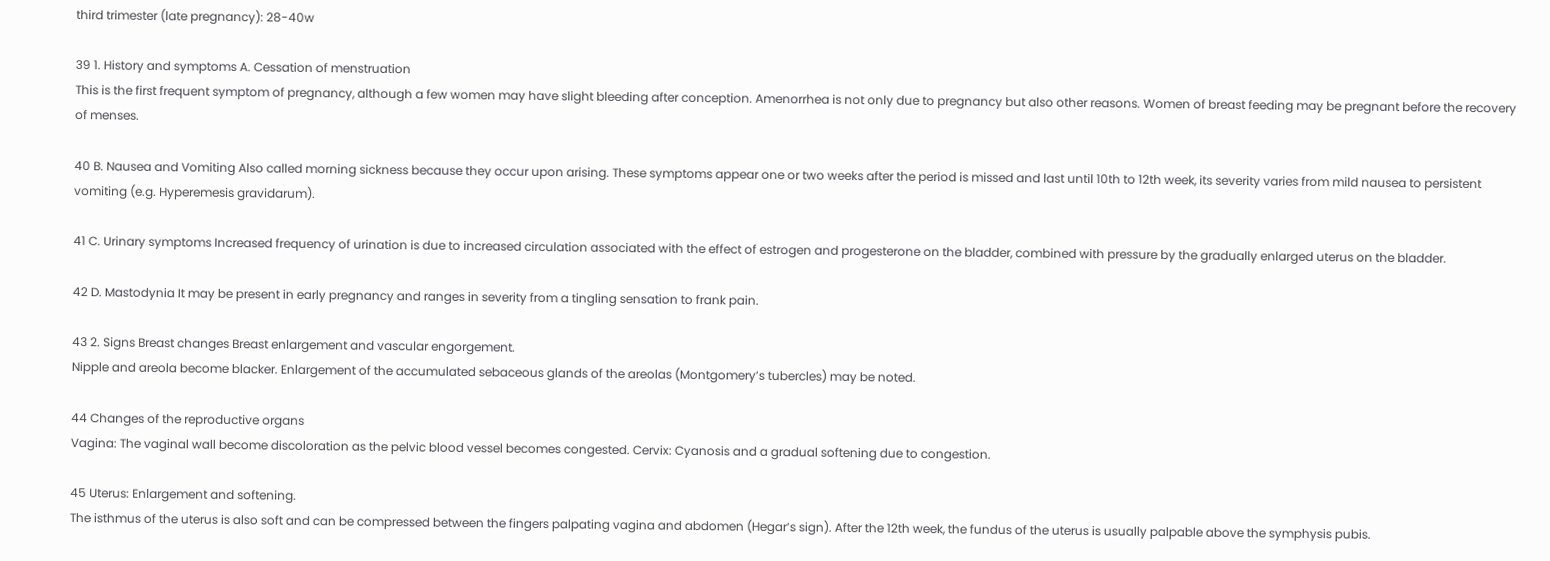third trimester (late pregnancy): 28-40w

39 1. History and symptoms A. Cessation of menstruation
This is the first frequent symptom of pregnancy, although a few women may have slight bleeding after conception. Amenorrhea is not only due to pregnancy but also other reasons. Women of breast feeding may be pregnant before the recovery of menses.

40 B. Nausea and Vomiting Also called morning sickness because they occur upon arising. These symptoms appear one or two weeks after the period is missed and last until 10th to 12th week, its severity varies from mild nausea to persistent vomiting (e.g. Hyperemesis gravidarum).

41 C. Urinary symptoms Increased frequency of urination is due to increased circulation associated with the effect of estrogen and progesterone on the bladder, combined with pressure by the gradually enlarged uterus on the bladder.

42 D. Mastodynia It may be present in early pregnancy and ranges in severity from a tingling sensation to frank pain.

43 2. Signs Breast changes Breast enlargement and vascular engorgement.
Nipple and areola become blacker. Enlargement of the accumulated sebaceous glands of the areolas (Montgomery’s tubercles) may be noted.

44 Changes of the reproductive organs
Vagina: The vaginal wall become discoloration as the pelvic blood vessel becomes congested. Cervix: Cyanosis and a gradual softening due to congestion.

45 Uterus: Enlargement and softening.
The isthmus of the uterus is also soft and can be compressed between the fingers palpating vagina and abdomen (Hegar’s sign). After the 12th week, the fundus of the uterus is usually palpable above the symphysis pubis.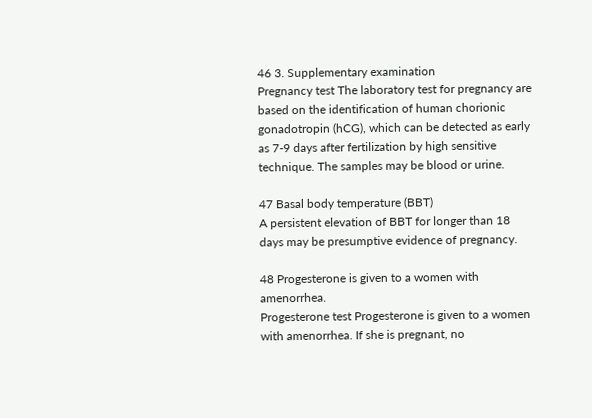46 3. Supplementary examination
Pregnancy test The laboratory test for pregnancy are based on the identification of human chorionic gonadotropin (hCG), which can be detected as early as 7-9 days after fertilization by high sensitive technique. The samples may be blood or urine.

47 Basal body temperature (BBT)
A persistent elevation of BBT for longer than 18 days may be presumptive evidence of pregnancy.

48 Progesterone is given to a women with amenorrhea.
Progesterone test Progesterone is given to a women with amenorrhea. If she is pregnant, no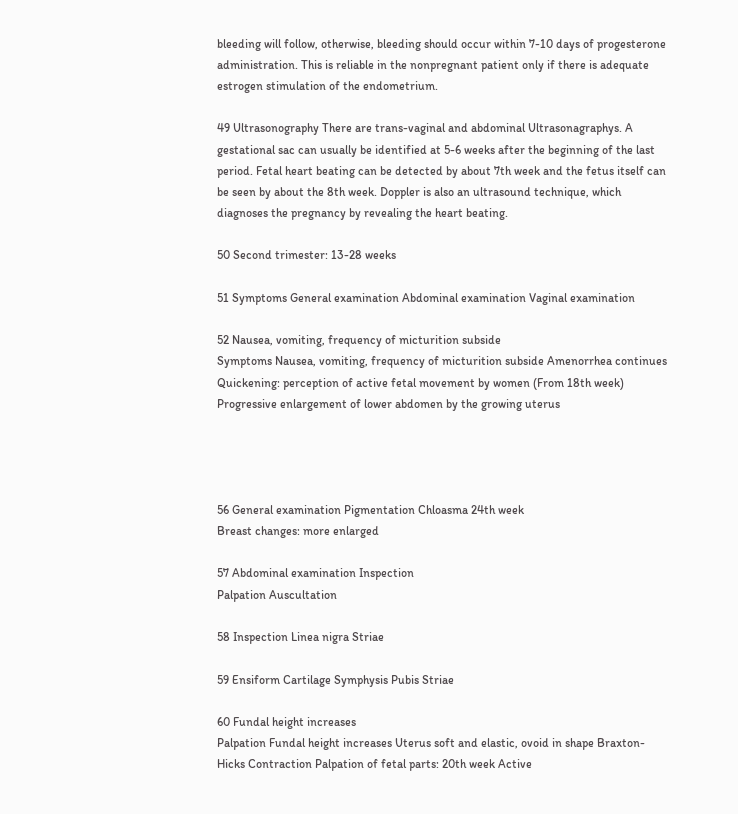bleeding will follow, otherwise, bleeding should occur within 7-10 days of progesterone administration. This is reliable in the nonpregnant patient only if there is adequate estrogen stimulation of the endometrium.

49 Ultrasonography There are trans-vaginal and abdominal Ultrasonagraphys. A gestational sac can usually be identified at 5-6 weeks after the beginning of the last period. Fetal heart beating can be detected by about 7th week and the fetus itself can be seen by about the 8th week. Doppler is also an ultrasound technique, which diagnoses the pregnancy by revealing the heart beating.

50 Second trimester: 13-28 weeks

51 Symptoms General examination Abdominal examination Vaginal examination

52 Nausea, vomiting, frequency of micturition subside
Symptoms Nausea, vomiting, frequency of micturition subside Amenorrhea continues Quickening: perception of active fetal movement by women (From 18th week) Progressive enlargement of lower abdomen by the growing uterus




56 General examination Pigmentation Chloasma 24th week
Breast changes: more enlarged

57 Abdominal examination Inspection
Palpation Auscultation

58 Inspection Linea nigra Striae

59 Ensiform Cartilage Symphysis Pubis Striae

60 Fundal height increases
Palpation Fundal height increases Uterus soft and elastic, ovoid in shape Braxton-Hicks Contraction Palpation of fetal parts: 20th week Active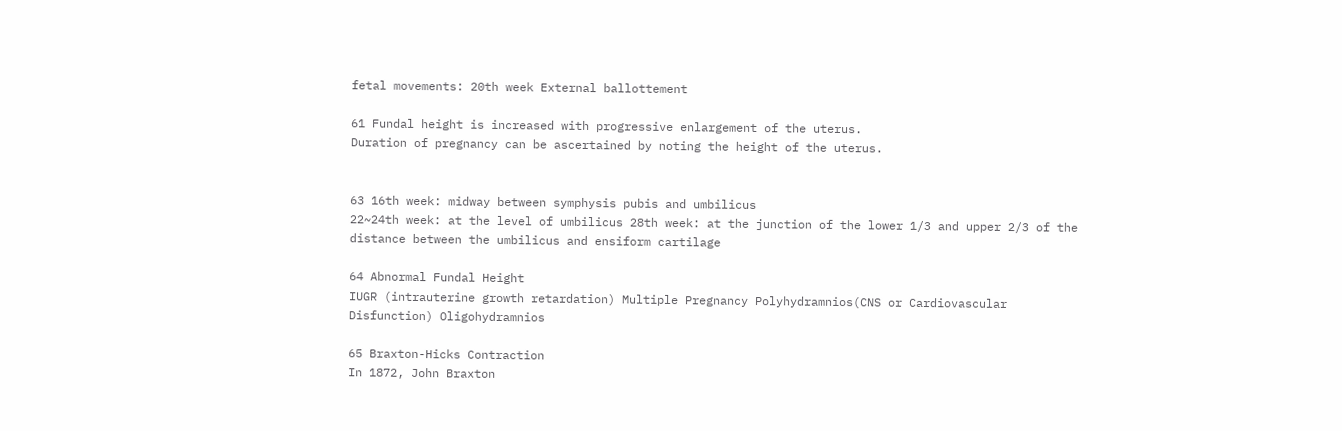fetal movements: 20th week External ballottement

61 Fundal height is increased with progressive enlargement of the uterus.
Duration of pregnancy can be ascertained by noting the height of the uterus.


63 16th week: midway between symphysis pubis and umbilicus
22~24th week: at the level of umbilicus 28th week: at the junction of the lower 1/3 and upper 2/3 of the distance between the umbilicus and ensiform cartilage

64 Abnormal Fundal Height
IUGR (intrauterine growth retardation) Multiple Pregnancy Polyhydramnios(CNS or Cardiovascular Disfunction) Oligohydramnios

65 Braxton-Hicks Contraction
In 1872, John Braxton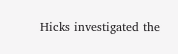Hicks investigated the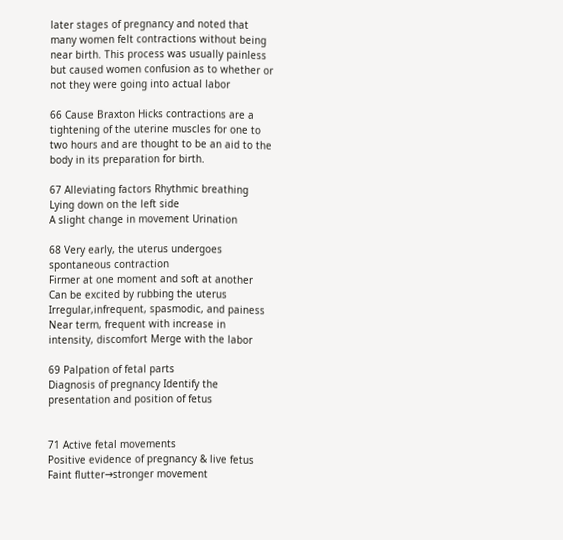later stages of pregnancy and noted that many women felt contractions without being near birth. This process was usually painless but caused women confusion as to whether or not they were going into actual labor

66 Cause Braxton Hicks contractions are a tightening of the uterine muscles for one to two hours and are thought to be an aid to the body in its preparation for birth.

67 Alleviating factors Rhythmic breathing Lying down on the left side
A slight change in movement Urination

68 Very early, the uterus undergoes spontaneous contraction
Firmer at one moment and soft at another Can be excited by rubbing the uterus Irregular,infrequent, spasmodic, and painess Near term, frequent with increase in intensity, discomfort Merge with the labor

69 Palpation of fetal parts
Diagnosis of pregnancy Identify the presentation and position of fetus


71 Active fetal movements
Positive evidence of pregnancy & live fetus Faint flutter→stronger movement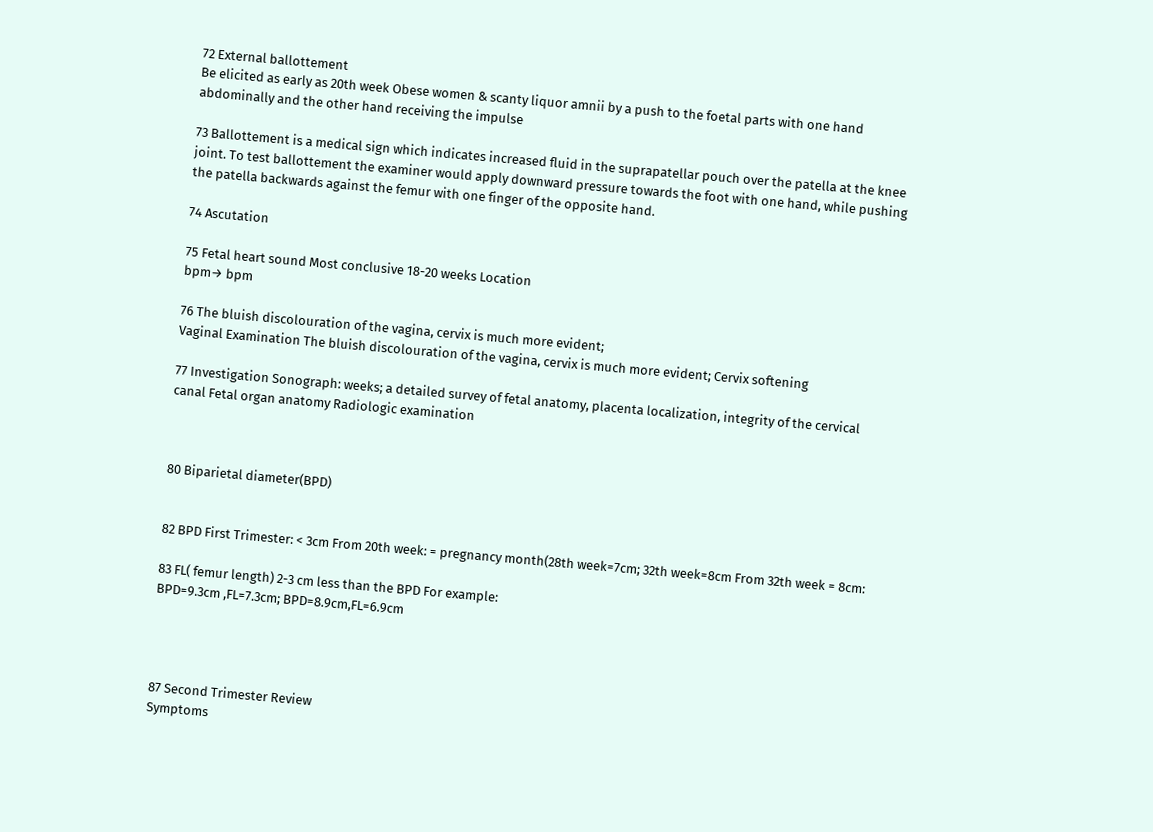72 External ballottement
Be elicited as early as 20th week Obese women & scanty liquor amnii by a push to the foetal parts with one hand abdominally and the other hand receiving the impulse

73 Ballottement is a medical sign which indicates increased fluid in the suprapatellar pouch over the patella at the knee joint. To test ballottement the examiner would apply downward pressure towards the foot with one hand, while pushing the patella backwards against the femur with one finger of the opposite hand.

74 Ascutation

75 Fetal heart sound Most conclusive 18-20 weeks Location
bpm→ bpm

76 The bluish discolouration of the vagina, cervix is much more evident;
Vaginal Examination The bluish discolouration of the vagina, cervix is much more evident; Cervix softening

77 Investigation Sonograph: weeks; a detailed survey of fetal anatomy, placenta localization, integrity of the cervical canal Fetal organ anatomy Radiologic examination



80 Biparietal diameter(BPD)


82 BPD First Trimester: < 3cm From 20th week: = pregnancy month(28th week=7cm; 32th week=8cm From 32th week = 8cm:

83 FL( femur length) 2-3 cm less than the BPD For example:
BPD=9.3cm ,FL=7.3cm; BPD=8.9cm,FL=6.9cm




87 Second Trimester Review
Symptoms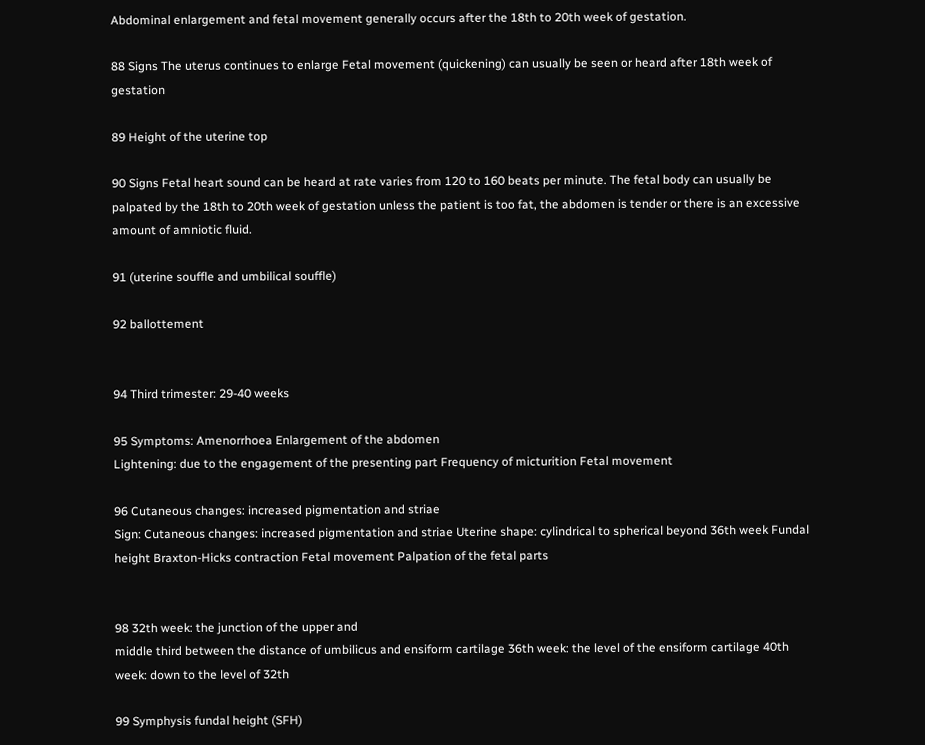Abdominal enlargement and fetal movement generally occurs after the 18th to 20th week of gestation.

88 Signs The uterus continues to enlarge Fetal movement (quickening) can usually be seen or heard after 18th week of gestation

89 Height of the uterine top

90 Signs Fetal heart sound can be heard at rate varies from 120 to 160 beats per minute. The fetal body can usually be palpated by the 18th to 20th week of gestation unless the patient is too fat, the abdomen is tender or there is an excessive amount of amniotic fluid.

91 (uterine souffle and umbilical souffle)

92 ballottement


94 Third trimester: 29-40 weeks

95 Symptoms: Amenorrhoea Enlargement of the abdomen
Lightening: due to the engagement of the presenting part Frequency of micturition Fetal movement

96 Cutaneous changes: increased pigmentation and striae
Sign: Cutaneous changes: increased pigmentation and striae Uterine shape: cylindrical to spherical beyond 36th week Fundal height Braxton-Hicks contraction Fetal movement Palpation of the fetal parts


98 32th week: the junction of the upper and
middle third between the distance of umbilicus and ensiform cartilage 36th week: the level of the ensiform cartilage 40th week: down to the level of 32th

99 Symphysis fundal height (SFH)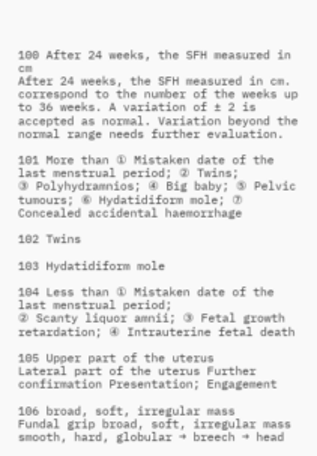100 After 24 weeks, the SFH measured in cm
After 24 weeks, the SFH measured in cm. correspond to the number of the weeks up to 36 weeks. A variation of ± 2 is accepted as normal. Variation beyond the normal range needs further evaluation.

101 More than ① Mistaken date of the last menstrual period; ② Twins;
③ Polyhydramnios; ④ Big baby; ⑤ Pelvic tumours; ⑥ Hydatidiform mole; ⑦ Concealed accidental haemorrhage

102 Twins

103 Hydatidiform mole

104 Less than ① Mistaken date of the last menstrual period;
② Scanty liquor amnii; ③ Fetal growth retardation; ④ Intrauterine fetal death

105 Upper part of the uterus
Lateral part of the uterus Further confirmation Presentation; Engagement

106 broad, soft, irregular mass
Fundal grip broad, soft, irregular mass smooth, hard, globular → breech → head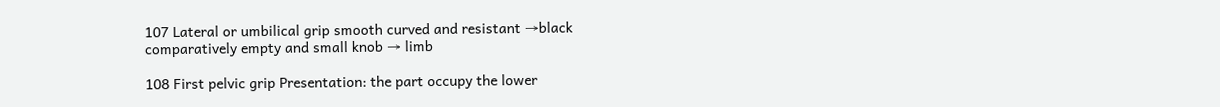107 Lateral or umbilical grip smooth curved and resistant →black
comparatively empty and small knob → limb

108 First pelvic grip Presentation: the part occupy the lower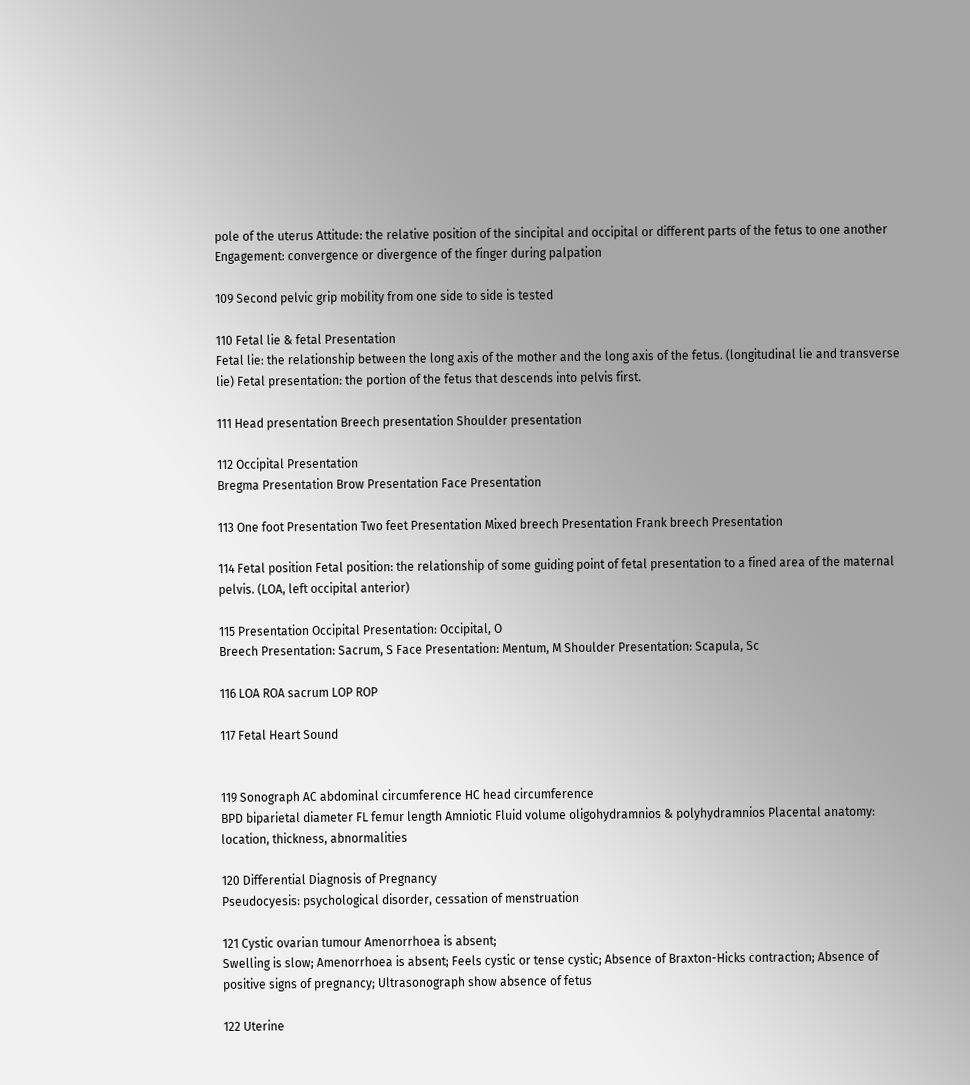pole of the uterus Attitude: the relative position of the sincipital and occipital or different parts of the fetus to one another Engagement: convergence or divergence of the finger during palpation

109 Second pelvic grip mobility from one side to side is tested

110 Fetal lie & fetal Presentation
Fetal lie: the relationship between the long axis of the mother and the long axis of the fetus. (longitudinal lie and transverse lie) Fetal presentation: the portion of the fetus that descends into pelvis first.

111 Head presentation Breech presentation Shoulder presentation

112 Occipital Presentation
Bregma Presentation Brow Presentation Face Presentation

113 One foot Presentation Two feet Presentation Mixed breech Presentation Frank breech Presentation

114 Fetal position Fetal position: the relationship of some guiding point of fetal presentation to a fined area of the maternal pelvis. (LOA, left occipital anterior)

115 Presentation Occipital Presentation: Occipital, O
Breech Presentation: Sacrum, S Face Presentation: Mentum, M Shoulder Presentation: Scapula, Sc

116 LOA ROA sacrum LOP ROP

117 Fetal Heart Sound


119 Sonograph AC abdominal circumference HC head circumference
BPD biparietal diameter FL femur length Amniotic Fluid volume oligohydramnios & polyhydramnios Placental anatomy: location, thickness, abnormalities

120 Differential Diagnosis of Pregnancy
Pseudocyesis: psychological disorder, cessation of menstruation

121 Cystic ovarian tumour Amenorrhoea is absent;
Swelling is slow; Amenorrhoea is absent; Feels cystic or tense cystic; Absence of Braxton-Hicks contraction; Absence of positive signs of pregnancy; Ultrasonograph show absence of fetus

122 Uterine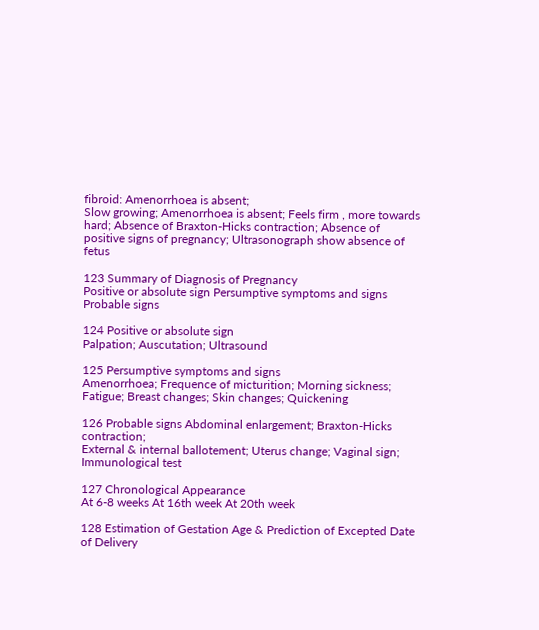fibroid: Amenorrhoea is absent;
Slow growing; Amenorrhoea is absent; Feels firm , more towards hard; Absence of Braxton-Hicks contraction; Absence of positive signs of pregnancy; Ultrasonograph show absence of fetus

123 Summary of Diagnosis of Pregnancy
Positive or absolute sign Persumptive symptoms and signs Probable signs

124 Positive or absolute sign
Palpation; Auscutation; Ultrasound

125 Persumptive symptoms and signs
Amenorrhoea; Frequence of micturition; Morning sickness; Fatigue; Breast changes; Skin changes; Quickening

126 Probable signs Abdominal enlargement; Braxton-Hicks contraction;
External & internal ballotement; Uterus change; Vaginal sign; Immunological test

127 Chronological Appearance
At 6-8 weeks At 16th week At 20th week

128 Estimation of Gestation Age & Prediction of Excepted Date of Delivery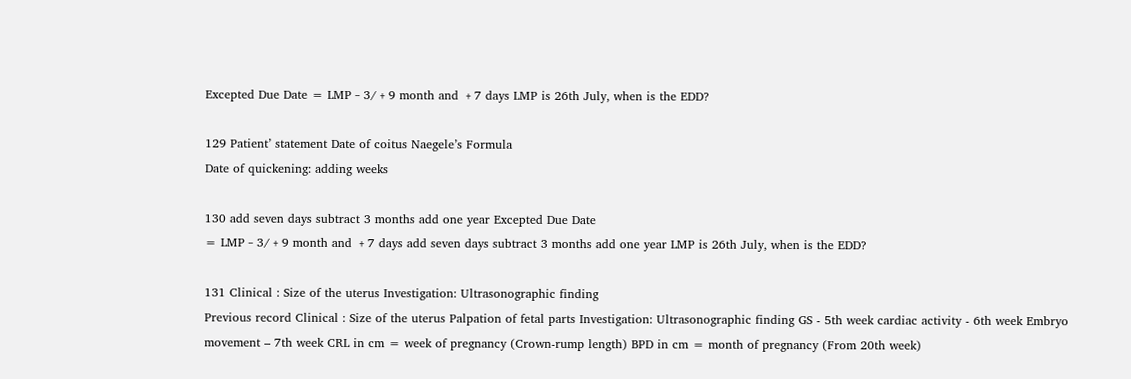Excepted Due Date = LMP﹣3/﹢9 month and ﹢7 days LMP is 26th July, when is the EDD?

129 Patient’ statement Date of coitus Naegele’s Formula
Date of quickening: adding weeks

130 add seven days subtract 3 months add one year Excepted Due Date
= LMP﹣3/﹢9 month and ﹢7 days add seven days subtract 3 months add one year LMP is 26th July, when is the EDD?

131 Clinical : Size of the uterus Investigation: Ultrasonographic finding
Previous record Clinical : Size of the uterus Palpation of fetal parts Investigation: Ultrasonographic finding GS - 5th week cardiac activity - 6th week Embryo movement – 7th week CRL in cm = week of pregnancy (Crown-rump length) BPD in cm = month of pregnancy (From 20th week)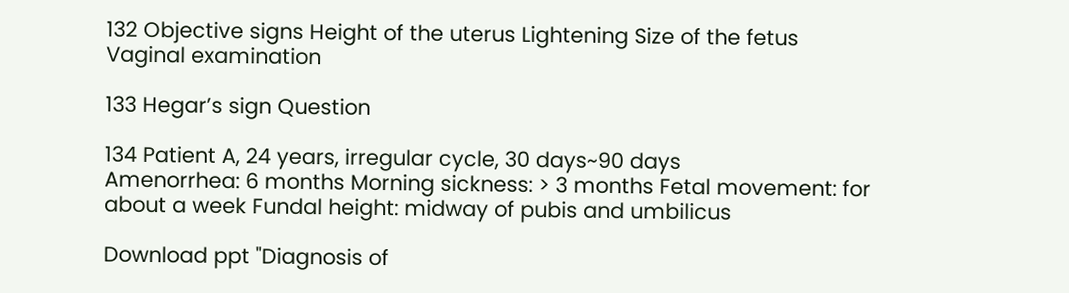132 Objective signs Height of the uterus Lightening Size of the fetus
Vaginal examination

133 Hegar’s sign Question

134 Patient A, 24 years, irregular cycle, 30 days~90 days
Amenorrhea: 6 months Morning sickness: > 3 months Fetal movement: for about a week Fundal height: midway of pubis and umbilicus

Download ppt "Diagnosis of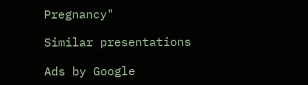Pregnancy"

Similar presentations

Ads by Google